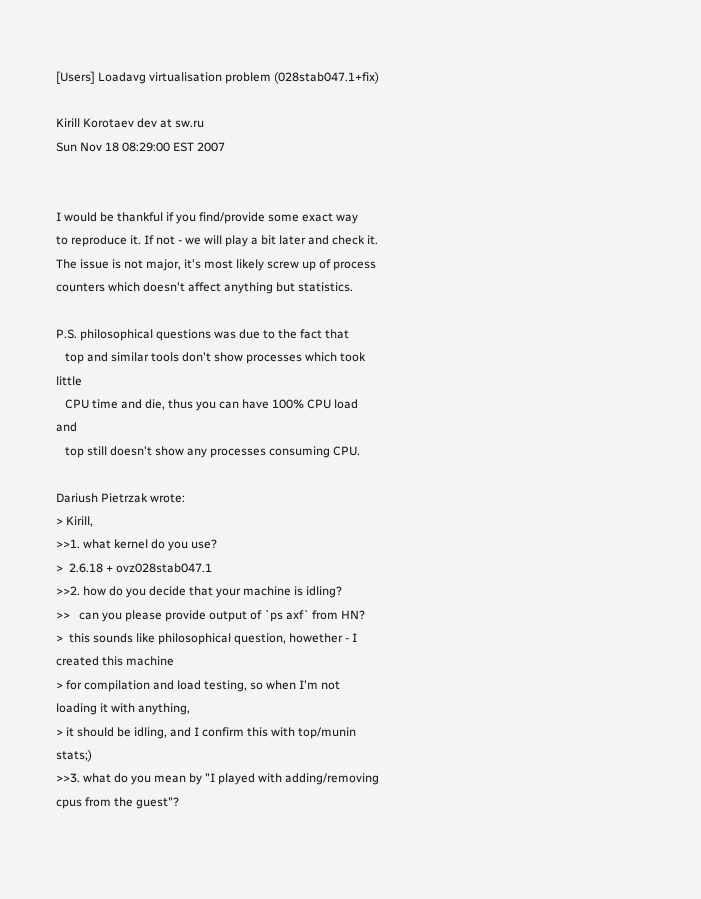[Users] Loadavg virtualisation problem (028stab047.1+fix)

Kirill Korotaev dev at sw.ru
Sun Nov 18 08:29:00 EST 2007


I would be thankful if you find/provide some exact way
to reproduce it. If not - we will play a bit later and check it.
The issue is not major, it's most likely screw up of process
counters which doesn't affect anything but statistics.

P.S. philosophical questions was due to the fact that
   top and similar tools don't show processes which took little
   CPU time and die, thus you can have 100% CPU load and
   top still doesn't show any processes consuming CPU.

Dariush Pietrzak wrote:
> Kirill,
>>1. what kernel do you use?
>  2.6.18 + ovz028stab047.1
>>2. how do you decide that your machine is idling?
>>   can you please provide output of `ps axf` from HN?
>  this sounds like philosophical question, howether - I created this machine
> for compilation and load testing, so when I'm not loading it with anything,
> it should be idling, and I confirm this with top/munin stats;)
>>3. what do you mean by "I played with adding/removing cpus from the guest"?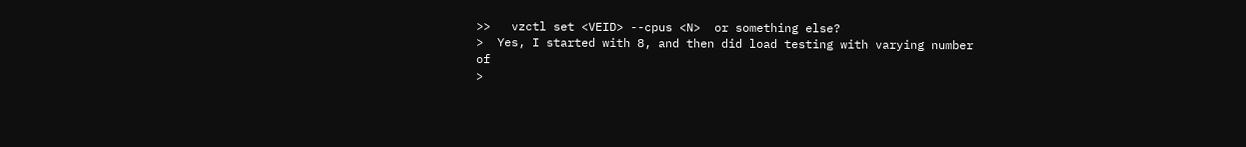>>   vzctl set <VEID> --cpus <N>  or something else?
>  Yes, I started with 8, and then did load testing with varying number of
>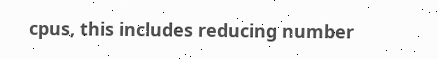cpus, this includes reducing number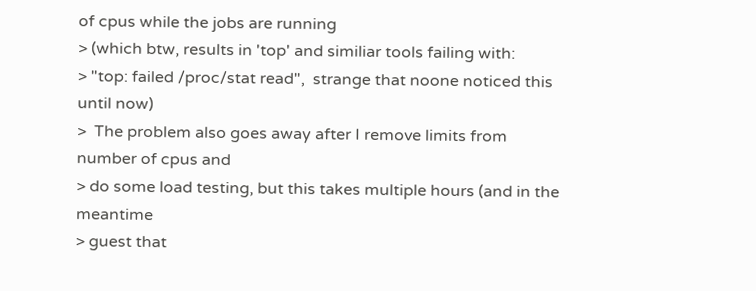of cpus while the jobs are running
> (which btw, results in 'top' and similiar tools failing with:
> "top: failed /proc/stat read",  strange that noone noticed this until now)
>  The problem also goes away after I remove limits from number of cpus and
> do some load testing, but this takes multiple hours (and in the meantime
> guest that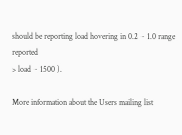should be reporting load hovering in 0.2 ~ 1.0 range reported
> load ~ 1500 ).

More information about the Users mailing list